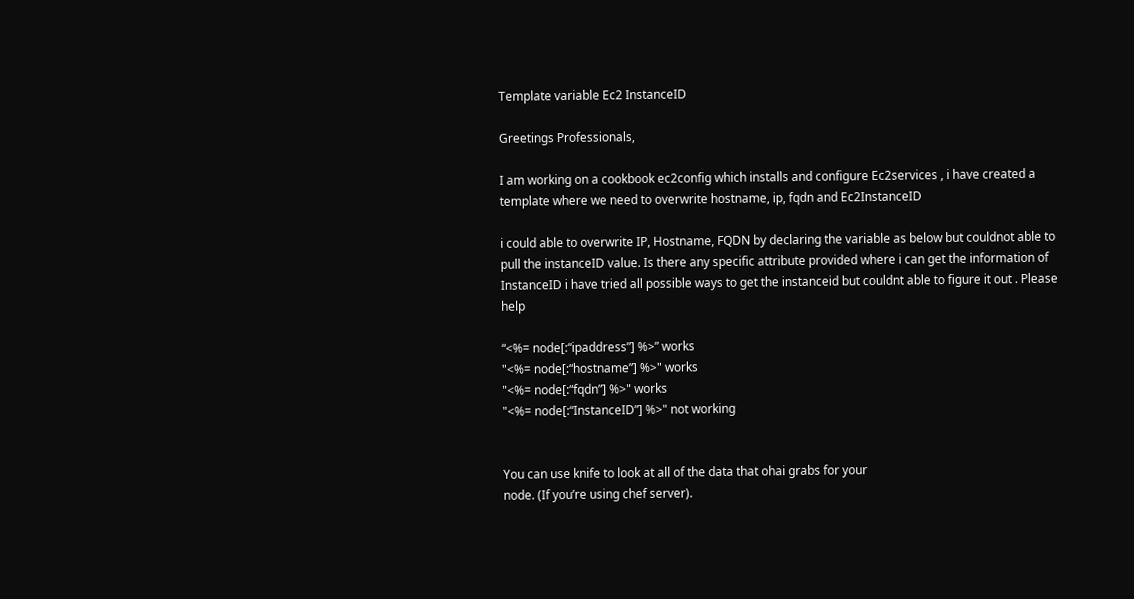Template variable Ec2 InstanceID

Greetings Professionals,

I am working on a cookbook ec2config which installs and configure Ec2services , i have created a template where we need to overwrite hostname, ip, fqdn and Ec2InstanceID

i could able to overwrite IP, Hostname, FQDN by declaring the variable as below but couldnot able to pull the instanceID value. Is there any specific attribute provided where i can get the information of InstanceID i have tried all possible ways to get the instanceid but couldnt able to figure it out . Please help

“<%= node[:“ipaddress”] %>” works
"<%= node[:“hostname”] %>" works
"<%= node[:“fqdn”] %>" works
"<%= node[:“InstanceID”] %>" not working


You can use knife to look at all of the data that ohai grabs for your
node. (If you’re using chef server).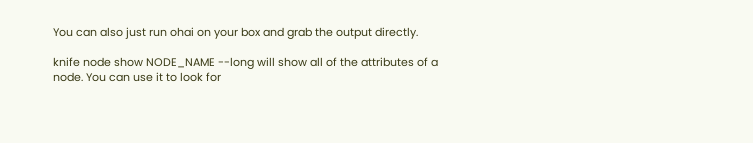You can also just run ohai on your box and grab the output directly.

knife node show NODE_NAME --long will show all of the attributes of a
node. You can use it to look for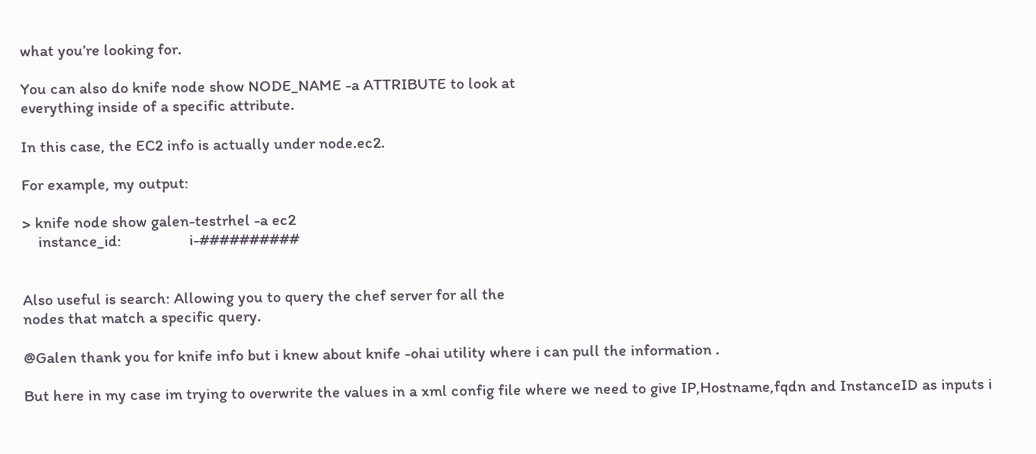what you’re looking for.

You can also do knife node show NODE_NAME -a ATTRIBUTE to look at
everything inside of a specific attribute.

In this case, the EC2 info is actually under node.ec2.

For example, my output:

> knife node show galen-testrhel -a ec2
    instance_id:                 i-##########


Also useful is search: Allowing you to query the chef server for all the
nodes that match a specific query.

@Galen thank you for knife info but i knew about knife -ohai utility where i can pull the information .

But here in my case im trying to overwrite the values in a xml config file where we need to give IP,Hostname,fqdn and InstanceID as inputs i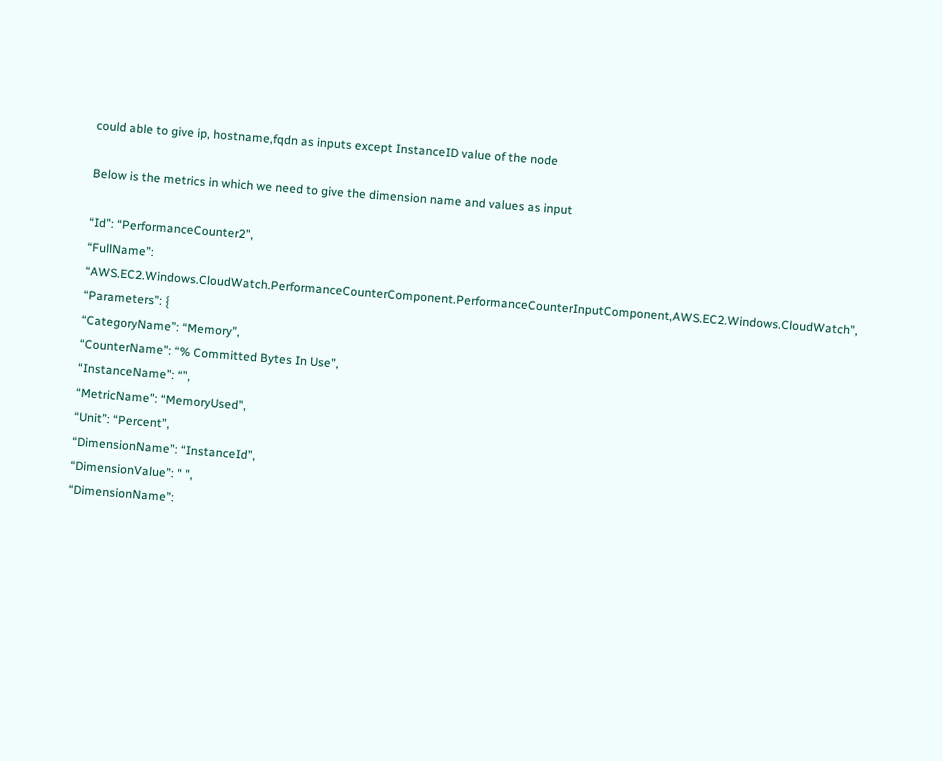could able to give ip, hostname,fqdn as inputs except InstanceID value of the node

Below is the metrics in which we need to give the dimension name and values as input

“Id”: “PerformanceCounter2”,
“FullName”: “AWS.EC2.Windows.CloudWatch.PerformanceCounterComponent.PerformanceCounterInputComponent,AWS.EC2.Windows.CloudWatch”,
“Parameters”: {
“CategoryName”: “Memory”,
“CounterName”: “% Committed Bytes In Use”,
“InstanceName”: “”,
“MetricName”: “MemoryUsed”,
“Unit”: “Percent”,
“DimensionName”: “InstanceId”,
“DimensionValue”: " ",
“DimensionName”: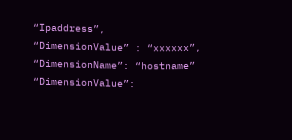“Ipaddress”,
“DimensionValue” : “xxxxxx”,
“DimensionName”: “hostname”
“DimensionValue”: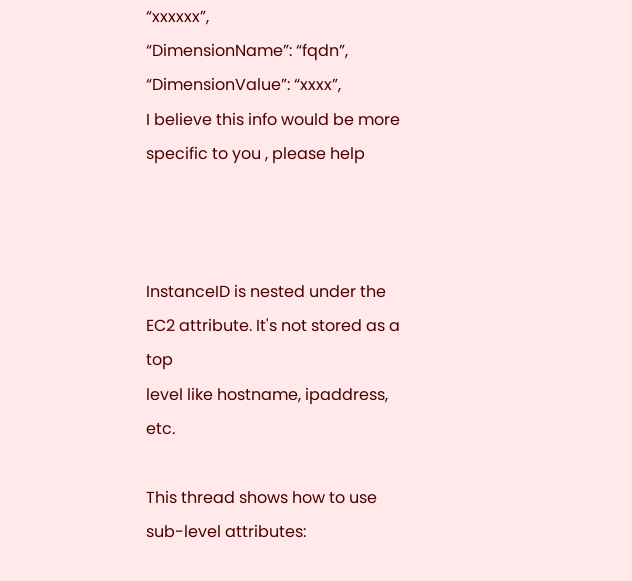“xxxxxx”,
“DimensionName”: “fqdn”,
“DimensionValue”: “xxxx”,
I believe this info would be more specific to you , please help



InstanceID is nested under the EC2 attribute. It's not stored as a top
level like hostname, ipaddress, etc.

This thread shows how to use sub-level attributes: